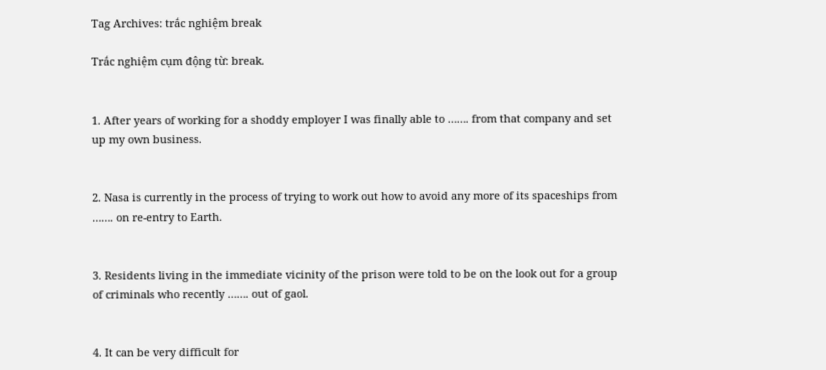Tag Archives: trắc nghiệm break

Trắc nghiệm cụm động từ: break.


1. After years of working for a shoddy employer I was finally able to ……. from that company and set up my own business.


2. Nasa is currently in the process of trying to work out how to avoid any more of its spaceships from ……. on re-entry to Earth.


3. Residents living in the immediate vicinity of the prison were told to be on the look out for a group of criminals who recently ……. out of gaol.


4. It can be very difficult for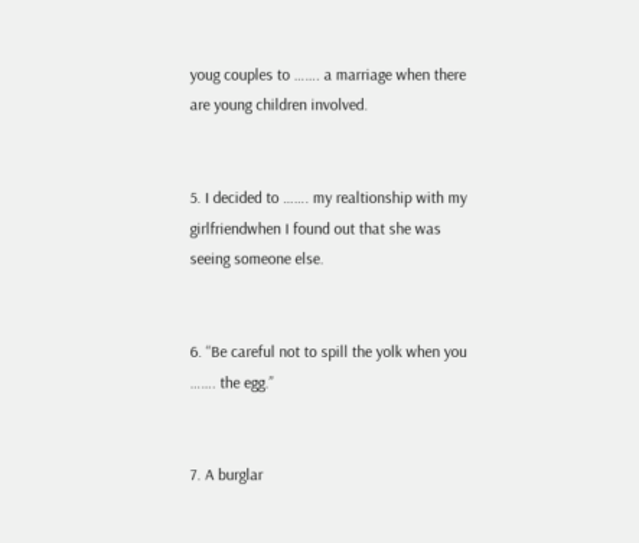youg couples to ……. a marriage when there are young children involved.


5. I decided to ……. my realtionship with my girlfriendwhen I found out that she was seeing someone else.


6. “Be careful not to spill the yolk when you ……. the egg.”


7. A burglar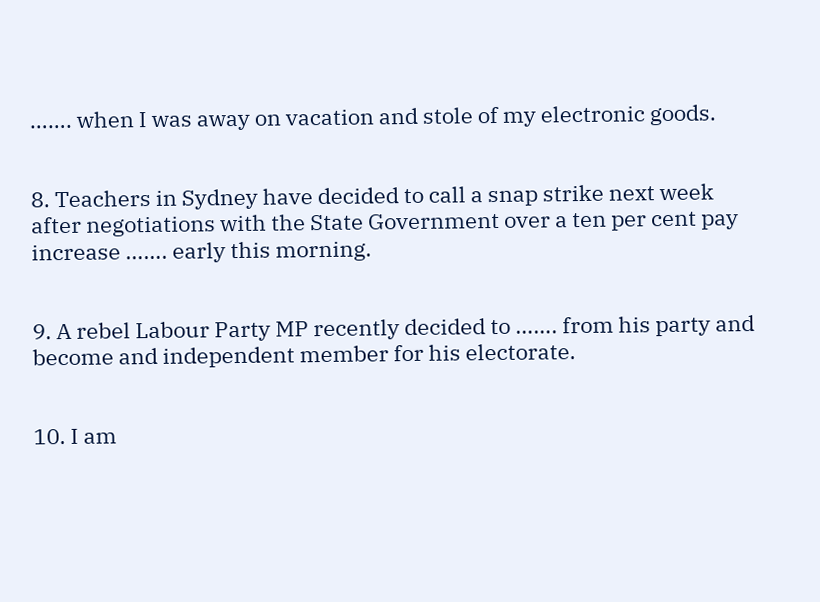……. when I was away on vacation and stole of my electronic goods.


8. Teachers in Sydney have decided to call a snap strike next week after negotiations with the State Government over a ten per cent pay increase ……. early this morning.


9. A rebel Labour Party MP recently decided to ……. from his party and become and independent member for his electorate.


10. I am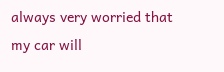always very worried that my car will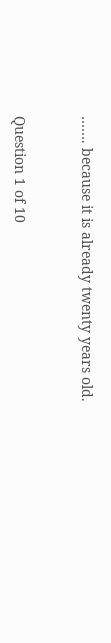……. because it is already twenty years old.


Question 1 of 10